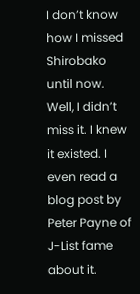I don’t know how I missed Shirobako until now.
Well, I didn’t miss it. I knew it existed. I even read a blog post by Peter Payne of J-List fame about it.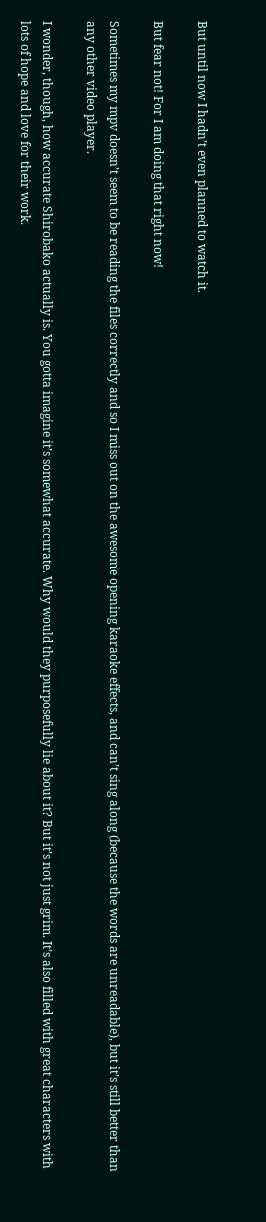But until now I hadn’t even planned to watch it.

But fear not! For I am doing that right now!

Sometimes my mpv doesn’t seem to be reading the files correctly and so I miss out on the awesome opening karaoke effects, and can’t sing along (because the words are unreadable), but it’s still better than any other video player.

I wonder, though, how accurate Shirobako actually is. You gotta imagine it’s somewhat accurate. Why would they purposefully lie about it? But it’s not just grim. It’s also filled with great characters with lots of hope and love for their work.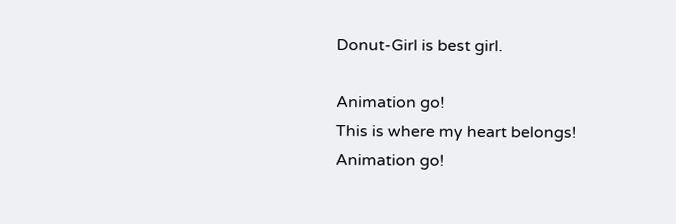Donut-Girl is best girl.

Animation go!
This is where my heart belongs!
Animation go!